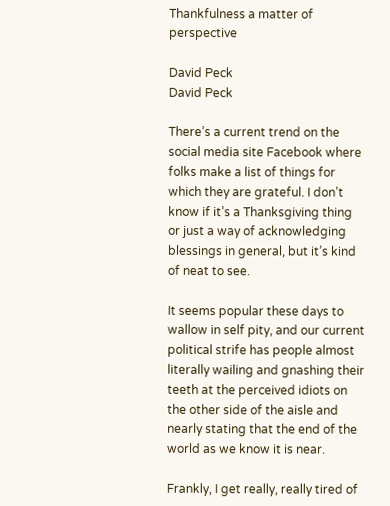Thankfulness a matter of perspective

David Peck
David Peck

There’s a current trend on the social media site Facebook where folks make a list of things for which they are grateful. I don’t know if it’s a Thanksgiving thing or just a way of acknowledging blessings in general, but it’s kind of neat to see.

It seems popular these days to wallow in self pity, and our current political strife has people almost literally wailing and gnashing their teeth at the perceived idiots on the other side of the aisle and nearly stating that the end of the world as we know it is near.

Frankly, I get really, really tired of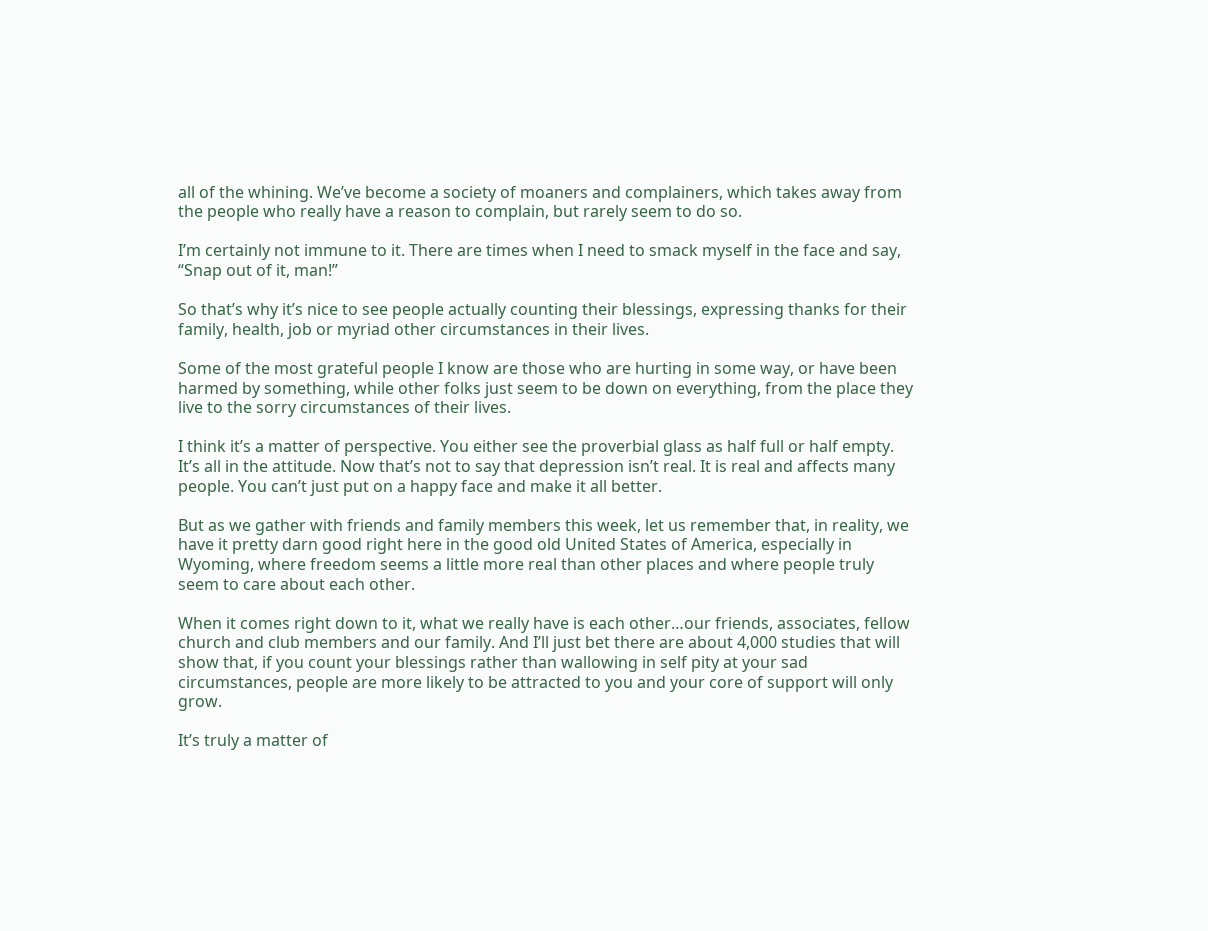all of the whining. We’ve become a society of moaners and complainers, which takes away from the people who really have a reason to complain, but rarely seem to do so.

I’m certainly not immune to it. There are times when I need to smack myself in the face and say, “Snap out of it, man!”

So that’s why it’s nice to see people actually counting their blessings, expressing thanks for their family, health, job or myriad other circumstances in their lives.

Some of the most grateful people I know are those who are hurting in some way, or have been harmed by something, while other folks just seem to be down on everything, from the place they live to the sorry circumstances of their lives.

I think it’s a matter of perspective. You either see the proverbial glass as half full or half empty. It’s all in the attitude. Now that’s not to say that depression isn’t real. It is real and affects many people. You can’t just put on a happy face and make it all better.

But as we gather with friends and family members this week, let us remember that, in reality, we have it pretty darn good right here in the good old United States of America, especially in Wyoming, where freedom seems a little more real than other places and where people truly seem to care about each other.

When it comes right down to it, what we really have is each other…our friends, associates, fellow church and club members and our family. And I’ll just bet there are about 4,000 studies that will show that, if you count your blessings rather than wallowing in self pity at your sad circumstances, people are more likely to be attracted to you and your core of support will only grow.

It’s truly a matter of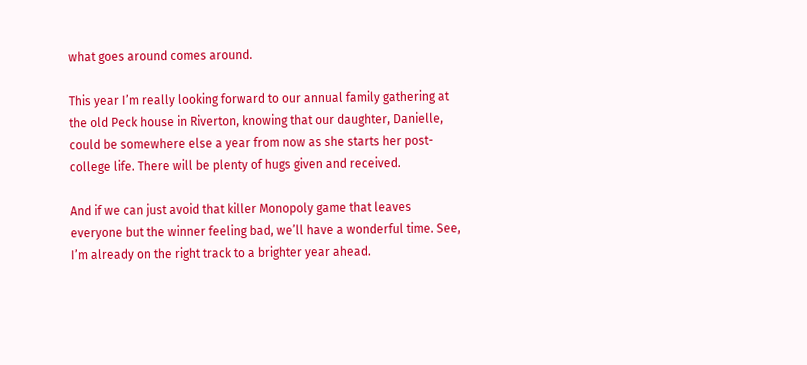what goes around comes around.

This year I’m really looking forward to our annual family gathering at the old Peck house in Riverton, knowing that our daughter, Danielle, could be somewhere else a year from now as she starts her post-college life. There will be plenty of hugs given and received.

And if we can just avoid that killer Monopoly game that leaves everyone but the winner feeling bad, we’ll have a wonderful time. See, I’m already on the right track to a brighter year ahead.